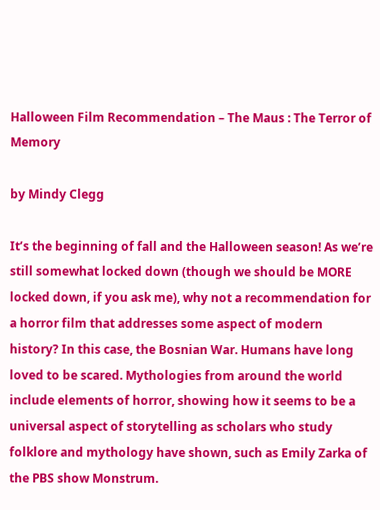Halloween Film Recommendation – The Maus : The Terror of Memory

by Mindy Clegg

It’s the beginning of fall and the Halloween season! As we’re still somewhat locked down (though we should be MORE locked down, if you ask me), why not a recommendation for a horror film that addresses some aspect of modern history? In this case, the Bosnian War. Humans have long loved to be scared. Mythologies from around the world include elements of horror, showing how it seems to be a universal aspect of storytelling as scholars who study folklore and mythology have shown, such as Emily Zarka of the PBS show Monstrum.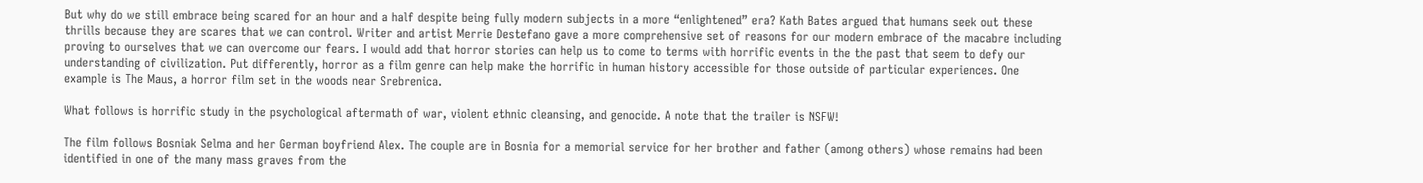But why do we still embrace being scared for an hour and a half despite being fully modern subjects in a more “enlightened” era? Kath Bates argued that humans seek out these thrills because they are scares that we can control. Writer and artist Merrie Destefano gave a more comprehensive set of reasons for our modern embrace of the macabre including proving to ourselves that we can overcome our fears. I would add that horror stories can help us to come to terms with horrific events in the the past that seem to defy our understanding of civilization. Put differently, horror as a film genre can help make the horrific in human history accessible for those outside of particular experiences. One example is The Maus, a horror film set in the woods near Srebrenica.

What follows is horrific study in the psychological aftermath of war, violent ethnic cleansing, and genocide. A note that the trailer is NSFW!

The film follows Bosniak Selma and her German boyfriend Alex. The couple are in Bosnia for a memorial service for her brother and father (among others) whose remains had been identified in one of the many mass graves from the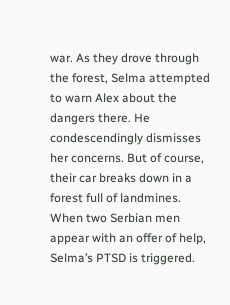war. As they drove through the forest, Selma attempted to warn Alex about the dangers there. He condescendingly dismisses her concerns. But of course, their car breaks down in a forest full of landmines. When two Serbian men appear with an offer of help, Selma’s PTSD is triggered.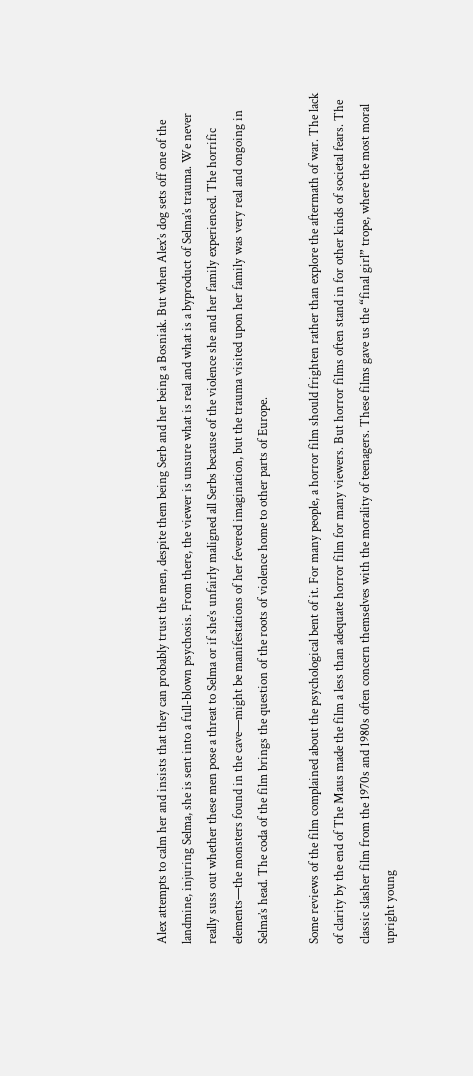Alex attempts to calm her and insists that they can probably trust the men, despite them being Serb and her being a Bosniak. But when Alex’s dog sets off one of the landmine, injuring Selma, she is sent into a full-blown psychosis. From there, the viewer is unsure what is real and what is a byproduct of Selma’s trauma. We never really suss out whether these men pose a threat to Selma or if she’s unfairly maligned all Serbs because of the violence she and her family experienced. The horrific elements—the monsters found in the cave—might be manifestations of her fevered imagination, but the trauma visited upon her family was very real and ongoing in Selma’s head. The coda of the film brings the question of the roots of violence home to other parts of Europe.

Some reviews of the film complained about the psychological bent of it. For many people, a horror film should frighten rather than explore the aftermath of war. The lack of clarity by the end of The Maus made the film a less than adequate horror film for many viewers. But horror films often stand in for other kinds of societal fears. The classic slasher film from the 1970s and 1980s often concern themselves with the morality of teenagers. These films gave us the “final girl” trope, where the most moral upright young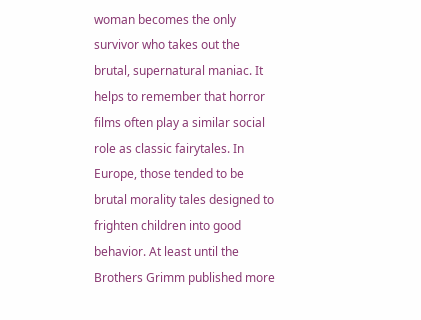woman becomes the only survivor who takes out the brutal, supernatural maniac. It helps to remember that horror films often play a similar social role as classic fairytales. In Europe, those tended to be brutal morality tales designed to frighten children into good behavior. At least until the Brothers Grimm published more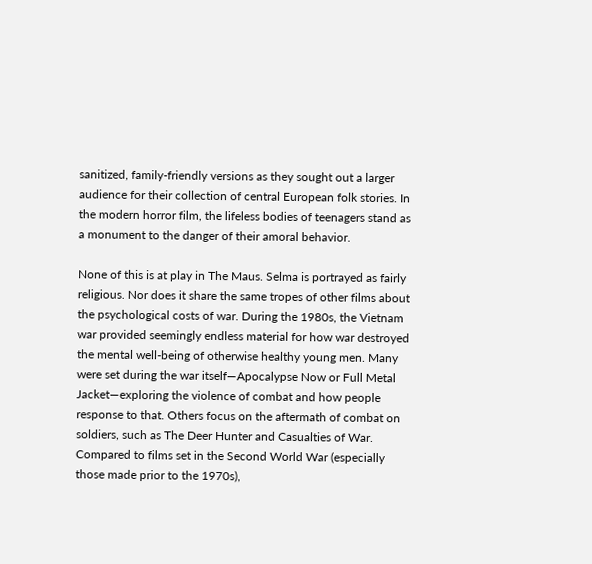sanitized, family-friendly versions as they sought out a larger audience for their collection of central European folk stories. In the modern horror film, the lifeless bodies of teenagers stand as a monument to the danger of their amoral behavior.

None of this is at play in The Maus. Selma is portrayed as fairly religious. Nor does it share the same tropes of other films about the psychological costs of war. During the 1980s, the Vietnam war provided seemingly endless material for how war destroyed the mental well-being of otherwise healthy young men. Many were set during the war itself—Apocalypse Now or Full Metal Jacket—exploring the violence of combat and how people response to that. Others focus on the aftermath of combat on soldiers, such as The Deer Hunter and Casualties of War. Compared to films set in the Second World War (especially those made prior to the 1970s),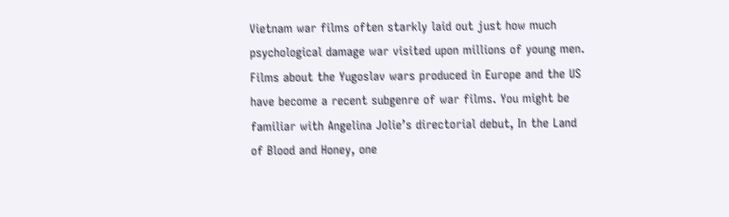Vietnam war films often starkly laid out just how much psychological damage war visited upon millions of young men. Films about the Yugoslav wars produced in Europe and the US have become a recent subgenre of war films. You might be familiar with Angelina Jolie’s directorial debut, In the Land of Blood and Honey, one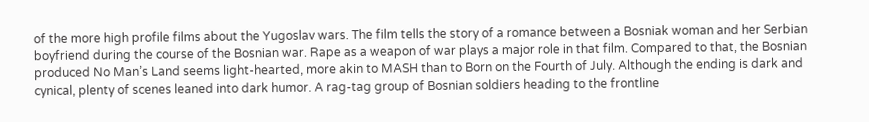of the more high profile films about the Yugoslav wars. The film tells the story of a romance between a Bosniak woman and her Serbian boyfriend during the course of the Bosnian war. Rape as a weapon of war plays a major role in that film. Compared to that, the Bosnian produced No Man’s Land seems light-hearted, more akin to MASH than to Born on the Fourth of July. Although the ending is dark and cynical, plenty of scenes leaned into dark humor. A rag-tag group of Bosnian soldiers heading to the frontline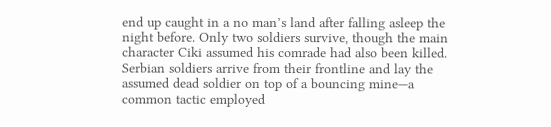end up caught in a no man’s land after falling asleep the night before. Only two soldiers survive, though the main character Ciki assumed his comrade had also been killed. Serbian soldiers arrive from their frontline and lay the assumed dead soldier on top of a bouncing mine—a common tactic employed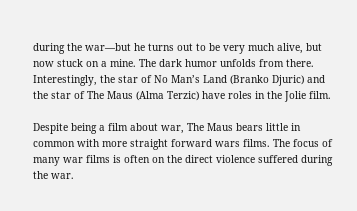during the war—but he turns out to be very much alive, but now stuck on a mine. The dark humor unfolds from there. Interestingly, the star of No Man’s Land (Branko Djuric) and the star of The Maus (Alma Terzic) have roles in the Jolie film.

Despite being a film about war, The Maus bears little in common with more straight forward wars films. The focus of many war films is often on the direct violence suffered during the war.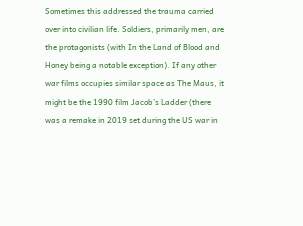Sometimes this addressed the trauma carried over into civilian life. Soldiers, primarily men, are the protagonists (with In the Land of Blood and Honey being a notable exception). If any other war films occupies similar space as The Maus, it might be the 1990 film Jacob’s Ladder (there was a remake in 2019 set during the US war in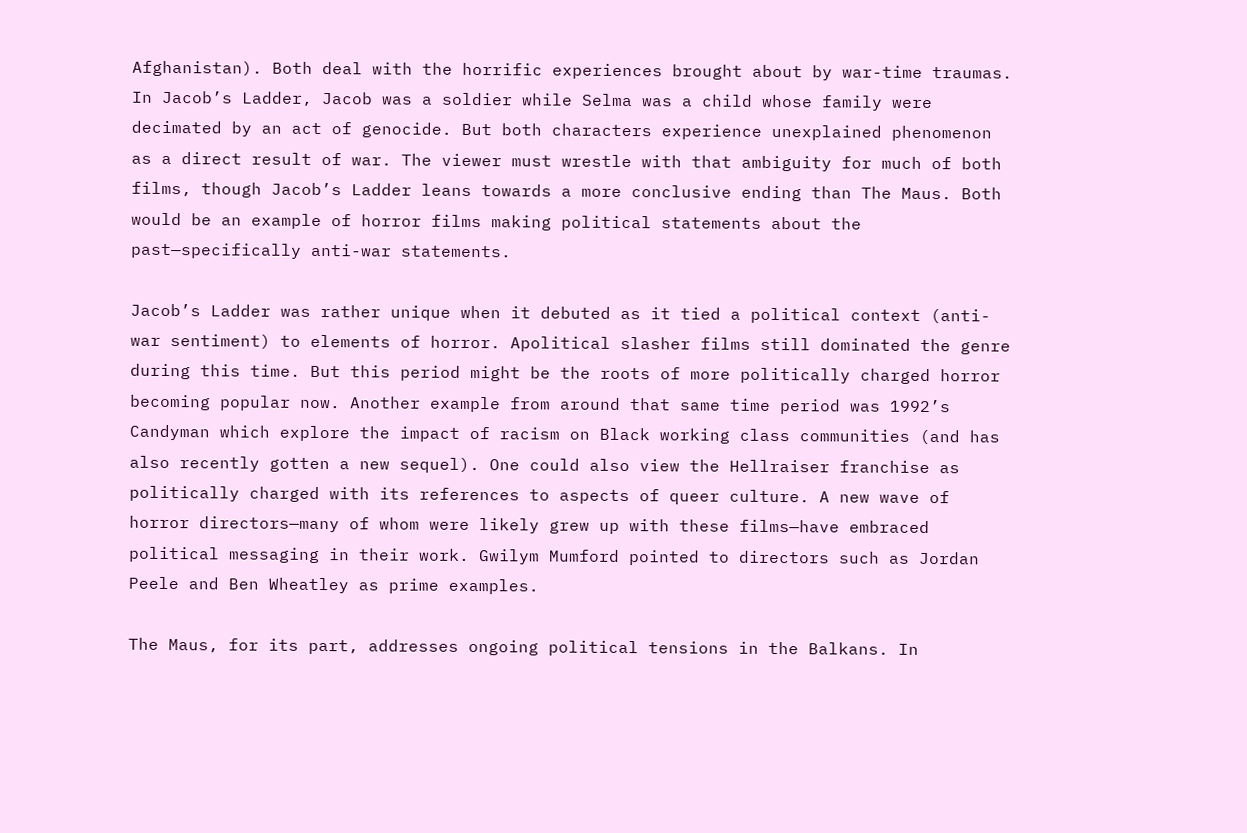Afghanistan). Both deal with the horrific experiences brought about by war-time traumas. In Jacob’s Ladder, Jacob was a soldier while Selma was a child whose family were decimated by an act of genocide. But both characters experience unexplained phenomenon as a direct result of war. The viewer must wrestle with that ambiguity for much of both films, though Jacob’s Ladder leans towards a more conclusive ending than The Maus. Both would be an example of horror films making political statements about the past—specifically anti-war statements.

Jacob’s Ladder was rather unique when it debuted as it tied a political context (anti-war sentiment) to elements of horror. Apolitical slasher films still dominated the genre during this time. But this period might be the roots of more politically charged horror becoming popular now. Another example from around that same time period was 1992’s Candyman which explore the impact of racism on Black working class communities (and has also recently gotten a new sequel). One could also view the Hellraiser franchise as politically charged with its references to aspects of queer culture. A new wave of horror directors—many of whom were likely grew up with these films—have embraced political messaging in their work. Gwilym Mumford pointed to directors such as Jordan Peele and Ben Wheatley as prime examples.

The Maus, for its part, addresses ongoing political tensions in the Balkans. In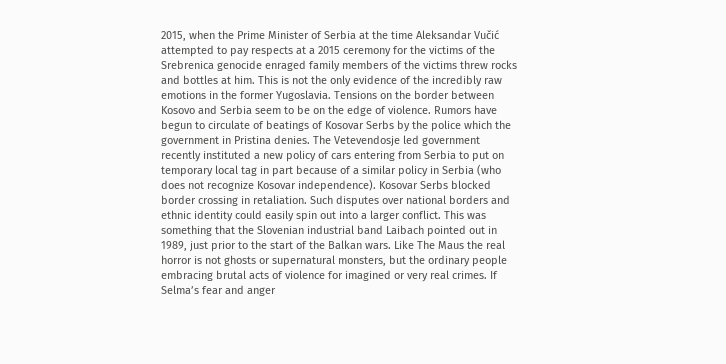2015, when the Prime Minister of Serbia at the time Aleksandar Vučić attempted to pay respects at a 2015 ceremony for the victims of the Srebrenica genocide enraged family members of the victims threw rocks and bottles at him. This is not the only evidence of the incredibly raw emotions in the former Yugoslavia. Tensions on the border between Kosovo and Serbia seem to be on the edge of violence. Rumors have begun to circulate of beatings of Kosovar Serbs by the police which the government in Pristina denies. The Vetevendosje led government recently instituted a new policy of cars entering from Serbia to put on temporary local tag in part because of a similar policy in Serbia (who does not recognize Kosovar independence). Kosovar Serbs blocked border crossing in retaliation. Such disputes over national borders and ethnic identity could easily spin out into a larger conflict. This was something that the Slovenian industrial band Laibach pointed out in 1989, just prior to the start of the Balkan wars. Like The Maus the real horror is not ghosts or supernatural monsters, but the ordinary people embracing brutal acts of violence for imagined or very real crimes. If Selma’s fear and anger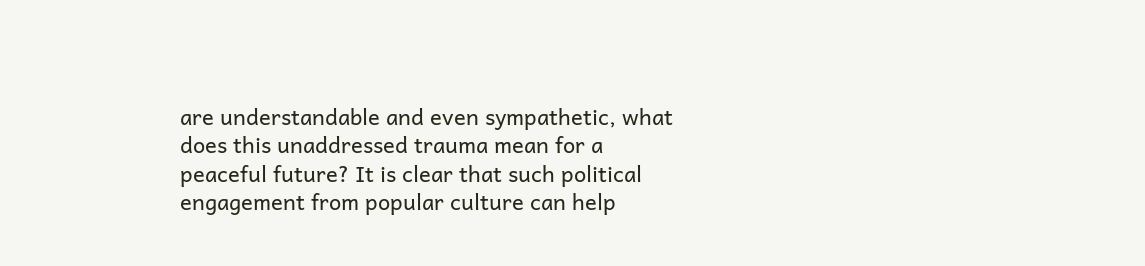are understandable and even sympathetic, what does this unaddressed trauma mean for a peaceful future? It is clear that such political engagement from popular culture can help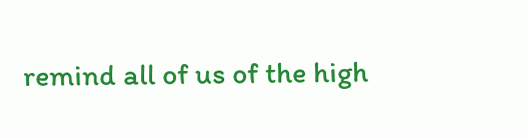remind all of us of the high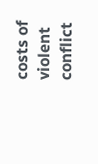costs of violent conflict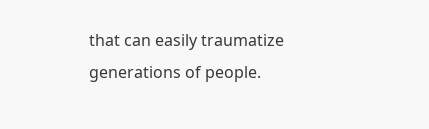that can easily traumatize generations of people.